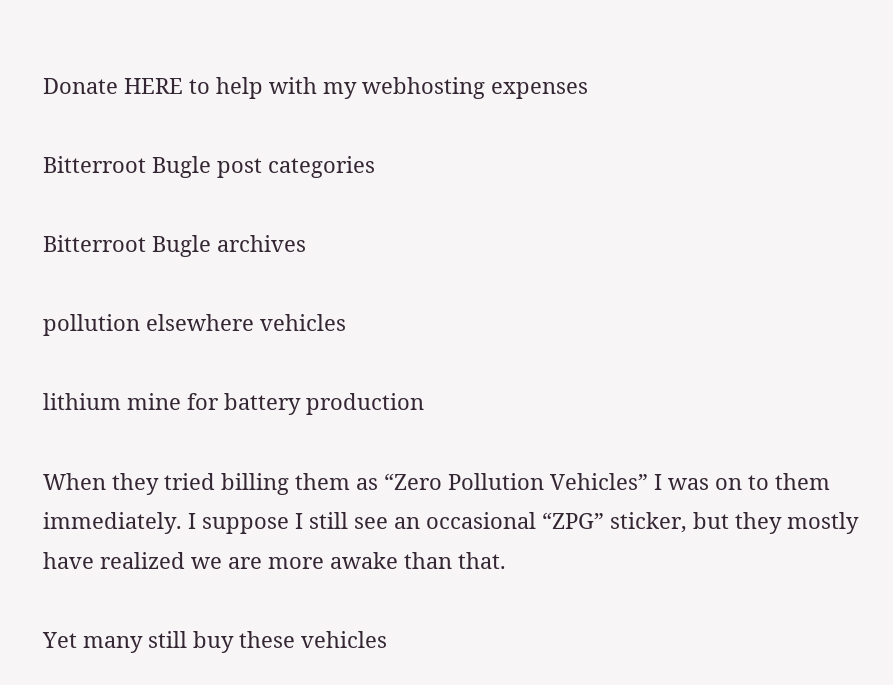Donate HERE to help with my webhosting expenses

Bitterroot Bugle post categories

Bitterroot Bugle archives

pollution elsewhere vehicles

lithium mine for battery production

When they tried billing them as “Zero Pollution Vehicles” I was on to them immediately. I suppose I still see an occasional “ZPG” sticker, but they mostly have realized we are more awake than that.

Yet many still buy these vehicles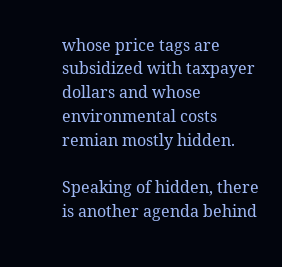whose price tags are subsidized with taxpayer dollars and whose environmental costs remian mostly hidden.

Speaking of hidden, there is another agenda behind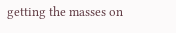getting the masses on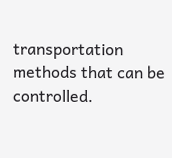transportation methods that can be controlled.